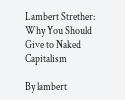Lambert Strether: Why You Should Give to Naked Capitalism

By lambert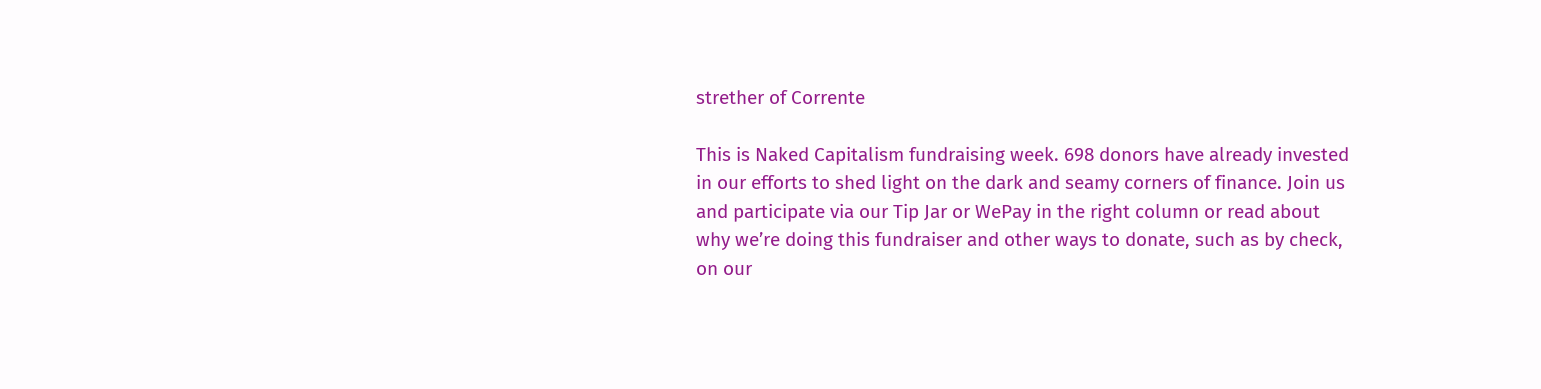strether of Corrente

This is Naked Capitalism fundraising week. 698 donors have already invested in our efforts to shed light on the dark and seamy corners of finance. Join us and participate via our Tip Jar or WePay in the right column or read about why we’re doing this fundraiser and other ways to donate, such as by check, on our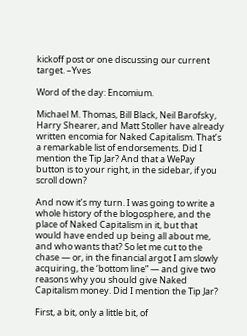kickoff post or one discussing our current target. –Yves

Word of the day: Encomium.

Michael M. Thomas, Bill Black, Neil Barofsky, Harry Shearer, and Matt Stoller have already written encomia for Naked Capitalism. That’s a remarkable list of endorsements. Did I mention the Tip Jar? And that a WePay button is to your right, in the sidebar, if you scroll down?

And now it’s my turn. I was going to write a whole history of the blogosphere, and the place of Naked Capitalism in it, but that would have ended up being all about me, and who wants that? So let me cut to the chase — or, in the financial argot I am slowly acquiring, the ‘bottom line” — and give two reasons why you should give Naked Capitalism money. Did I mention the Tip Jar?

First, a bit, only a little bit, of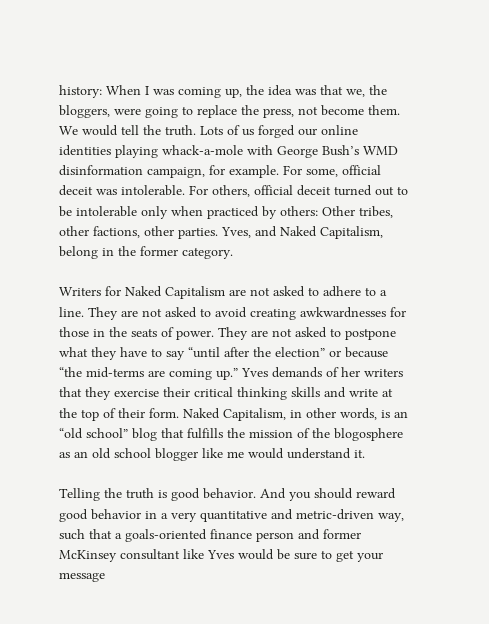history: When I was coming up, the idea was that we, the bloggers, were going to replace the press, not become them. We would tell the truth. Lots of us forged our online identities playing whack-a-mole with George Bush’s WMD disinformation campaign, for example. For some, official deceit was intolerable. For others, official deceit turned out to be intolerable only when practiced by others: Other tribes, other factions, other parties. Yves, and Naked Capitalism, belong in the former category.

Writers for Naked Capitalism are not asked to adhere to a line. They are not asked to avoid creating awkwardnesses for those in the seats of power. They are not asked to postpone what they have to say “until after the election” or because “the mid-terms are coming up.” Yves demands of her writers that they exercise their critical thinking skills and write at the top of their form. Naked Capitalism, in other words, is an “old school” blog that fulfills the mission of the blogosphere as an old school blogger like me would understand it.

Telling the truth is good behavior. And you should reward good behavior in a very quantitative and metric-driven way, such that a goals-oriented finance person and former McKinsey consultant like Yves would be sure to get your message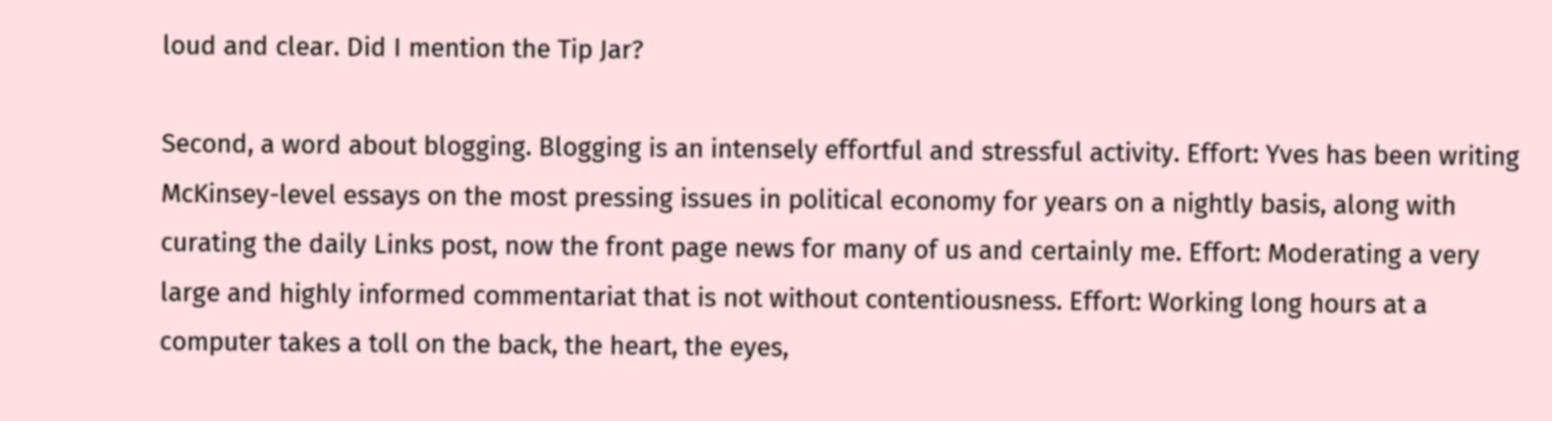loud and clear. Did I mention the Tip Jar?

Second, a word about blogging. Blogging is an intensely effortful and stressful activity. Effort: Yves has been writing McKinsey-level essays on the most pressing issues in political economy for years on a nightly basis, along with curating the daily Links post, now the front page news for many of us and certainly me. Effort: Moderating a very large and highly informed commentariat that is not without contentiousness. Effort: Working long hours at a computer takes a toll on the back, the heart, the eyes,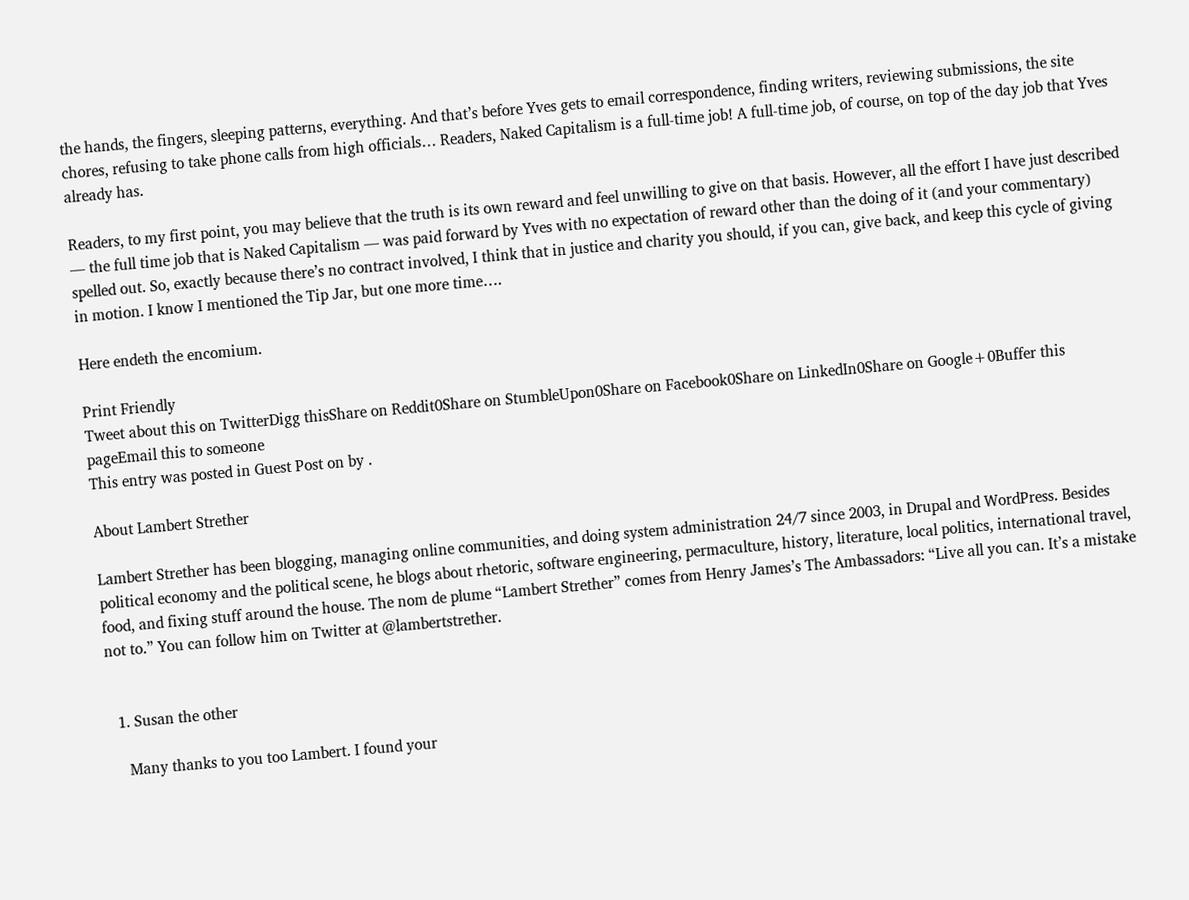the hands, the fingers, sleeping patterns, everything. And that’s before Yves gets to email correspondence, finding writers, reviewing submissions, the site chores, refusing to take phone calls from high officials… Readers, Naked Capitalism is a full-time job! A full-time job, of course, on top of the day job that Yves already has.

Readers, to my first point, you may believe that the truth is its own reward and feel unwilling to give on that basis. However, all the effort I have just described — the full time job that is Naked Capitalism — was paid forward by Yves with no expectation of reward other than the doing of it (and your commentary) spelled out. So, exactly because there’s no contract involved, I think that in justice and charity you should, if you can, give back, and keep this cycle of giving in motion. I know I mentioned the Tip Jar, but one more time….

Here endeth the encomium.

Print Friendly
Tweet about this on TwitterDigg thisShare on Reddit0Share on StumbleUpon0Share on Facebook0Share on LinkedIn0Share on Google+0Buffer this pageEmail this to someone
This entry was posted in Guest Post on by .

About Lambert Strether

Lambert Strether has been blogging, managing online communities, and doing system administration 24/7 since 2003, in Drupal and WordPress. Besides political economy and the political scene, he blogs about rhetoric, software engineering, permaculture, history, literature, local politics, international travel, food, and fixing stuff around the house. The nom de plume “Lambert Strether” comes from Henry James’s The Ambassadors: “Live all you can. It’s a mistake not to.” You can follow him on Twitter at @lambertstrether.


  1. Susan the other

    Many thanks to you too Lambert. I found your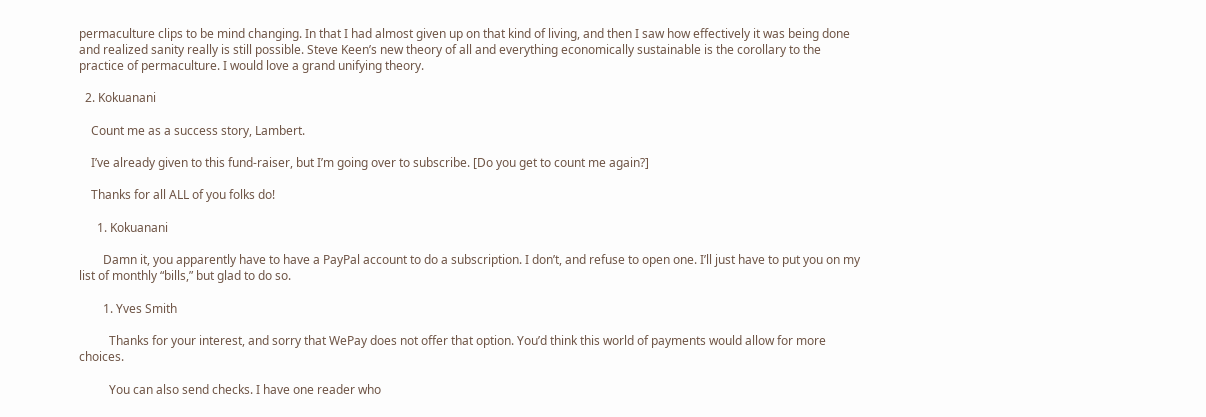permaculture clips to be mind changing. In that I had almost given up on that kind of living, and then I saw how effectively it was being done and realized sanity really is still possible. Steve Keen’s new theory of all and everything economically sustainable is the corollary to the practice of permaculture. I would love a grand unifying theory.

  2. Kokuanani

    Count me as a success story, Lambert.

    I’ve already given to this fund-raiser, but I’m going over to subscribe. [Do you get to count me again?]

    Thanks for all ALL of you folks do!

      1. Kokuanani

        Damn it, you apparently have to have a PayPal account to do a subscription. I don’t, and refuse to open one. I’ll just have to put you on my list of monthly “bills,” but glad to do so.

        1. Yves Smith

          Thanks for your interest, and sorry that WePay does not offer that option. You’d think this world of payments would allow for more choices.

          You can also send checks. I have one reader who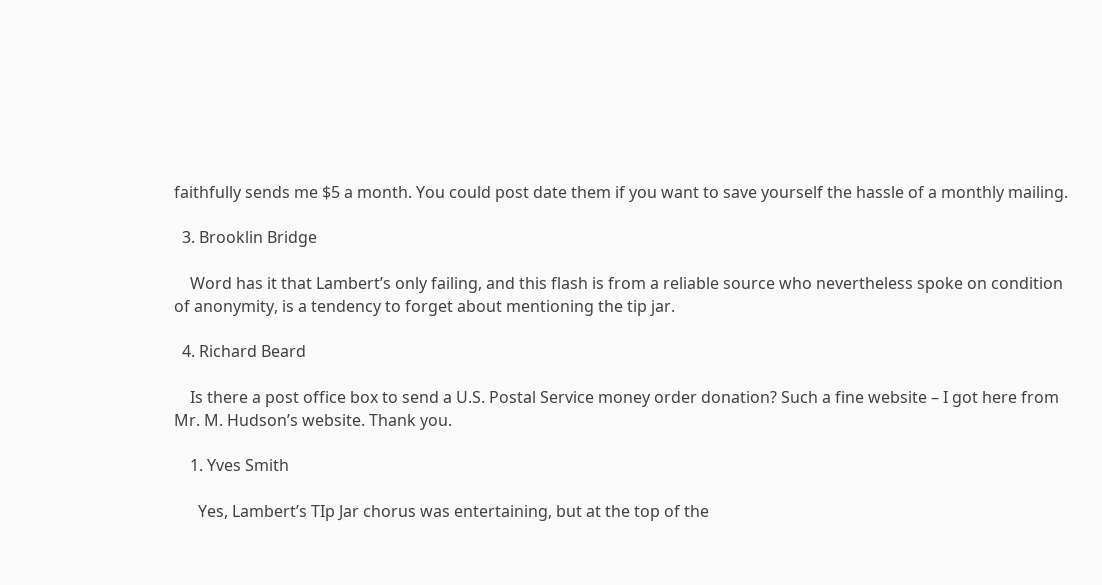faithfully sends me $5 a month. You could post date them if you want to save yourself the hassle of a monthly mailing.

  3. Brooklin Bridge

    Word has it that Lambert’s only failing, and this flash is from a reliable source who nevertheless spoke on condition of anonymity, is a tendency to forget about mentioning the tip jar.

  4. Richard Beard

    Is there a post office box to send a U.S. Postal Service money order donation? Such a fine website – I got here from Mr. M. Hudson’s website. Thank you.

    1. Yves Smith

      Yes, Lambert’s TIp Jar chorus was entertaining, but at the top of the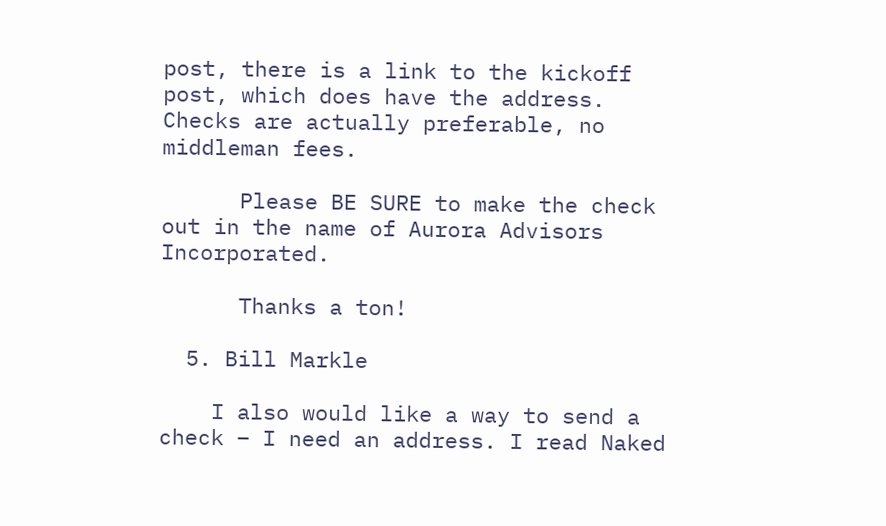post, there is a link to the kickoff post, which does have the address. Checks are actually preferable, no middleman fees.

      Please BE SURE to make the check out in the name of Aurora Advisors Incorporated.

      Thanks a ton!

  5. Bill Markle

    I also would like a way to send a check – I need an address. I read Naked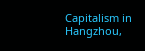Capitalism in Hangzhou,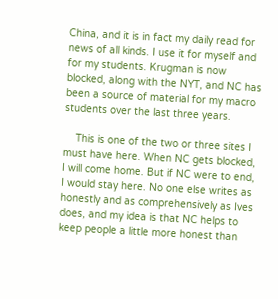China, and it is in fact my daily read for news of all kinds. I use it for myself and for my students. Krugman is now blocked, along with the NYT, and NC has been a source of material for my macro students over the last three years.

    This is one of the two or three sites I must have here. When NC gets blocked, I will come home. But if NC were to end, I would stay here. No one else writes as honestly and as comprehensively as Ives does, and my idea is that NC helps to keep people a little more honest than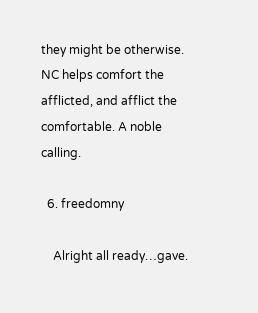they might be otherwise. NC helps comfort the afflicted, and afflict the comfortable. A noble calling.

  6. freedomny

    Alright all ready…gave.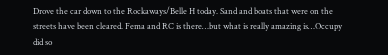Drove the car down to the Rockaways/Belle H today. Sand and boats that were on the streets have been cleared. Fema and RC is there…but what is really amazing is…Occupy did so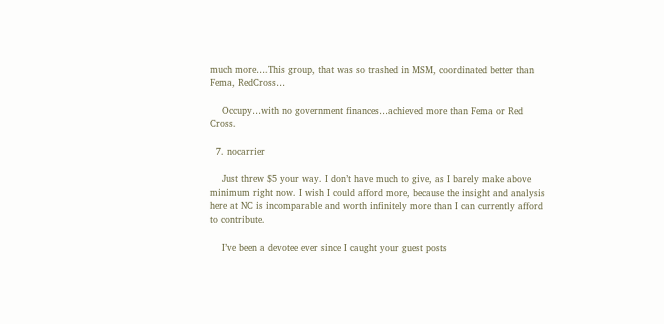much more….This group, that was so trashed in MSM, coordinated better than Fema, RedCross…

    Occupy…with no government finances…achieved more than Fema or Red Cross.

  7. nocarrier

    Just threw $5 your way. I don’t have much to give, as I barely make above minimum right now. I wish I could afford more, because the insight and analysis here at NC is incomparable and worth infinitely more than I can currently afford to contribute.

    I’ve been a devotee ever since I caught your guest posts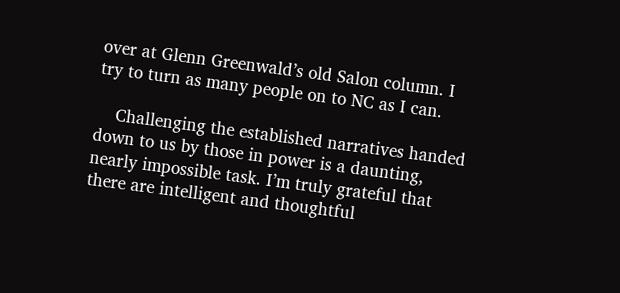over at Glenn Greenwald’s old Salon column. I try to turn as many people on to NC as I can.

    Challenging the established narratives handed down to us by those in power is a daunting, nearly impossible task. I’m truly grateful that there are intelligent and thoughtful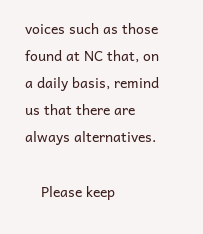voices such as those found at NC that, on a daily basis, remind us that there are always alternatives.

    Please keep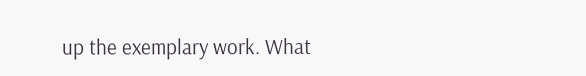up the exemplary work. What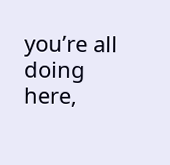you’re all doing here,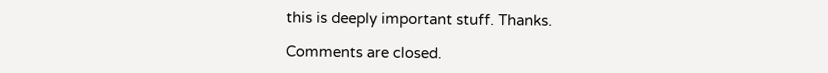this is deeply important stuff. Thanks.

Comments are closed.